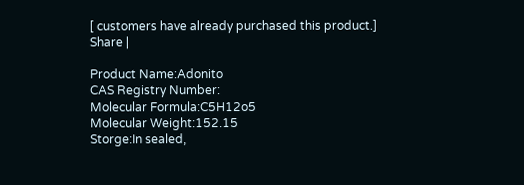[ customers have already purchased this product.]
Share |

Product Name:Adonito
CAS Registry Number:
Molecular Formula:C5H12o5
Molecular Weight:152.15
Storge:In sealed,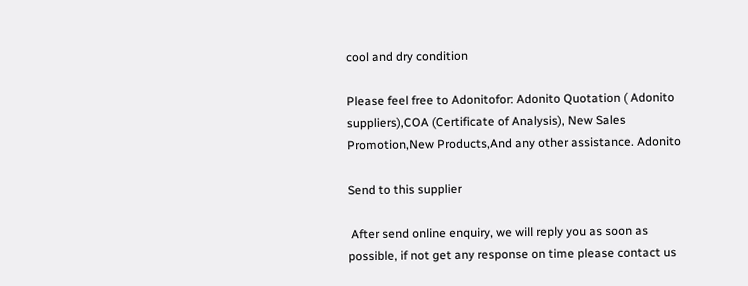cool and dry condition

Please feel free to Adonitofor: Adonito Quotation ( Adonito suppliers),COA (Certificate of Analysis), New Sales Promotion,New Products,And any other assistance. Adonito

Send to this supplier

 After send online enquiry, we will reply you as soon as possible, if not get any response on time please contact us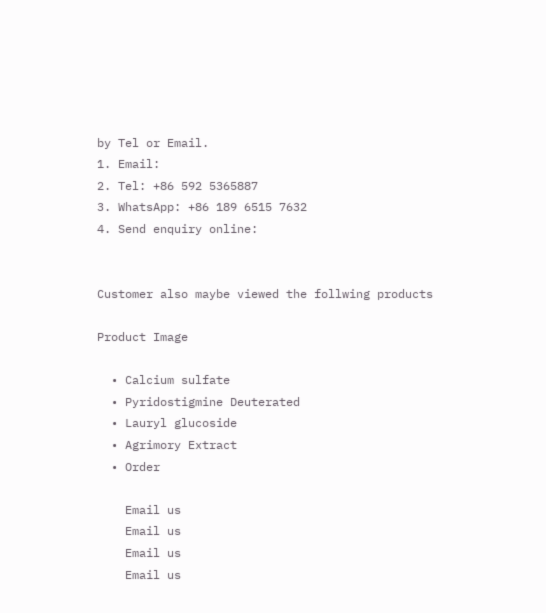by Tel or Email.
1. Email:
2. Tel: +86 592 5365887
3. WhatsApp: +86 189 6515 7632
4. Send enquiry online:


Customer also maybe viewed the follwing products

Product Image

  • Calcium sulfate
  • Pyridostigmine Deuterated
  • Lauryl glucoside
  • Agrimory Extract
  • Order

    Email us
    Email us
    Email us
    Email us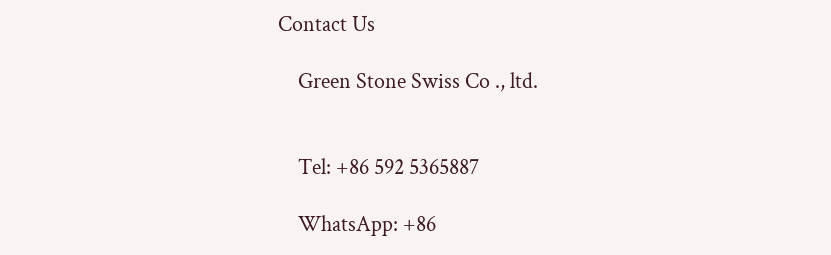Contact Us

    Green Stone Swiss Co ., ltd.


    Tel: +86 592 5365887

    WhatsApp: +86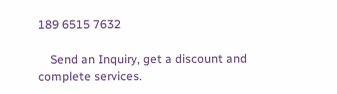189 6515 7632

    Send an Inquiry, get a discount and complete services.